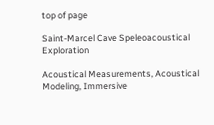top of page

Saint-Marcel Cave Speleoacoustical Exploration

Acoustical Measurements, Acoustical Modeling, Immersive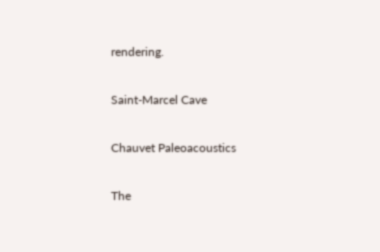rendering.

Saint-Marcel Cave

Chauvet Paleoacoustics

The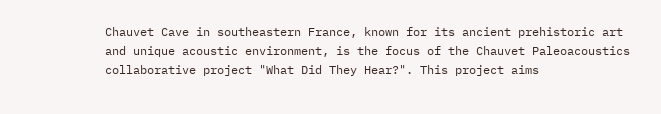Chauvet Cave in southeastern France, known for its ancient prehistoric art and unique acoustic environment, is the focus of the Chauvet Paleoacoustics collaborative project "What Did They Hear?". This project aims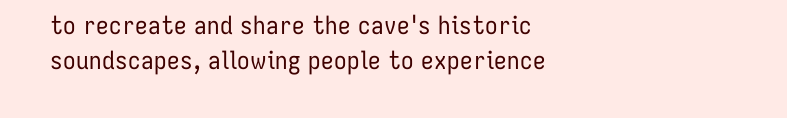to recreate and share the cave's historic soundscapes, allowing people to experience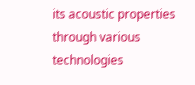its acoustic properties through various technologies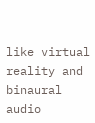like virtual reality and binaural audio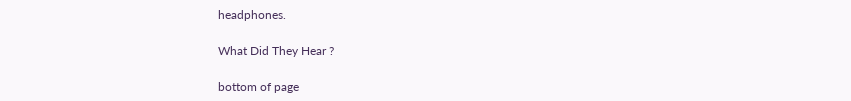headphones.

What Did They Hear ?

bottom of page